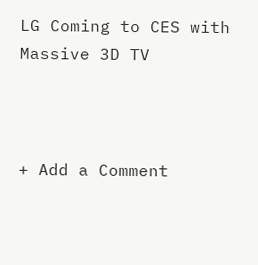LG Coming to CES with Massive 3D TV



+ Add a Comment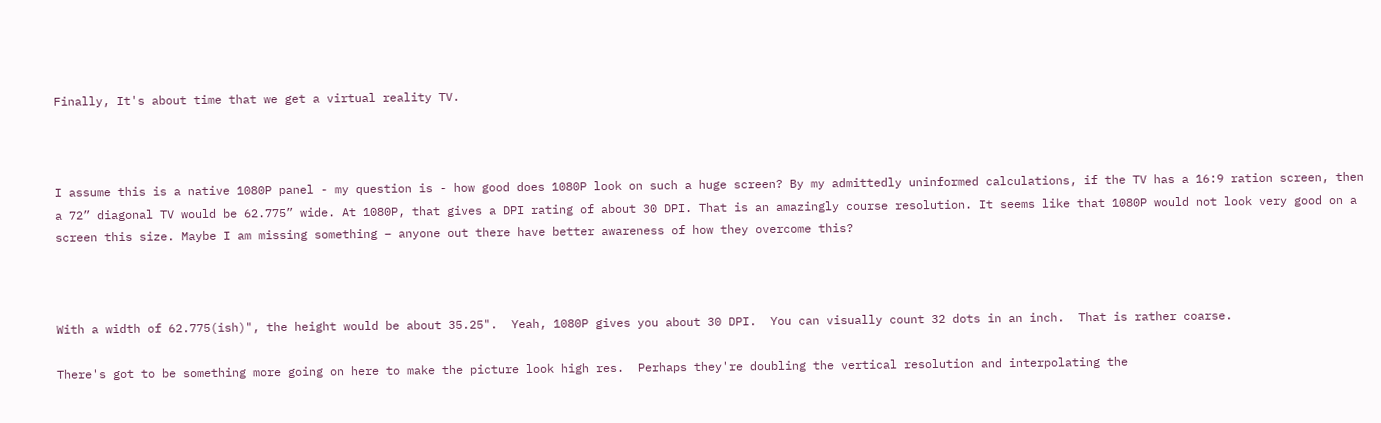Finally, It's about time that we get a virtual reality TV.



I assume this is a native 1080P panel - my question is - how good does 1080P look on such a huge screen? By my admittedly uninformed calculations, if the TV has a 16:9 ration screen, then a 72” diagonal TV would be 62.775” wide. At 1080P, that gives a DPI rating of about 30 DPI. That is an amazingly course resolution. It seems like that 1080P would not look very good on a screen this size. Maybe I am missing something – anyone out there have better awareness of how they overcome this?



With a width of 62.775(ish)", the height would be about 35.25".  Yeah, 1080P gives you about 30 DPI.  You can visually count 32 dots in an inch.  That is rather coarse.

There's got to be something more going on here to make the picture look high res.  Perhaps they're doubling the vertical resolution and interpolating the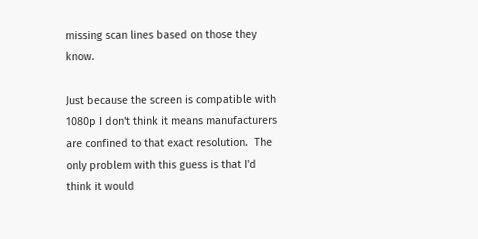missing scan lines based on those they know.

Just because the screen is compatible with 1080p I don't think it means manufacturers are confined to that exact resolution.  The only problem with this guess is that I'd think it would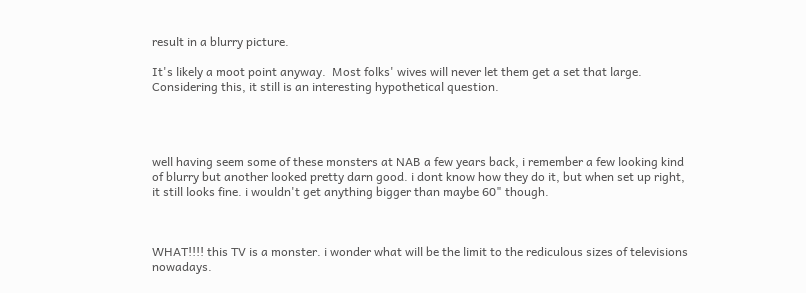result in a blurry picture.

It's likely a moot point anyway.  Most folks' wives will never let them get a set that large.  Considering this, it still is an interesting hypothetical question.




well having seem some of these monsters at NAB a few years back, i remember a few looking kind of blurry but another looked pretty darn good. i dont know how they do it, but when set up right, it still looks fine. i wouldn't get anything bigger than maybe 60" though.



WHAT!!!! this TV is a monster. i wonder what will be the limit to the rediculous sizes of televisions nowadays.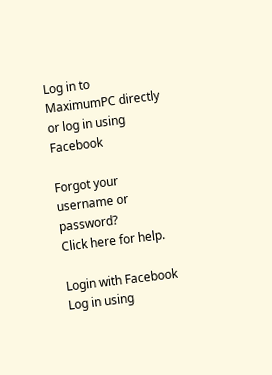Log in to MaximumPC directly or log in using Facebook

Forgot your username or password?
Click here for help.

Login with Facebook
Log in using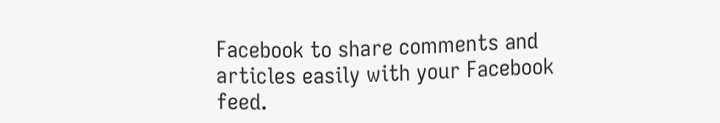Facebook to share comments and articles easily with your Facebook feed.